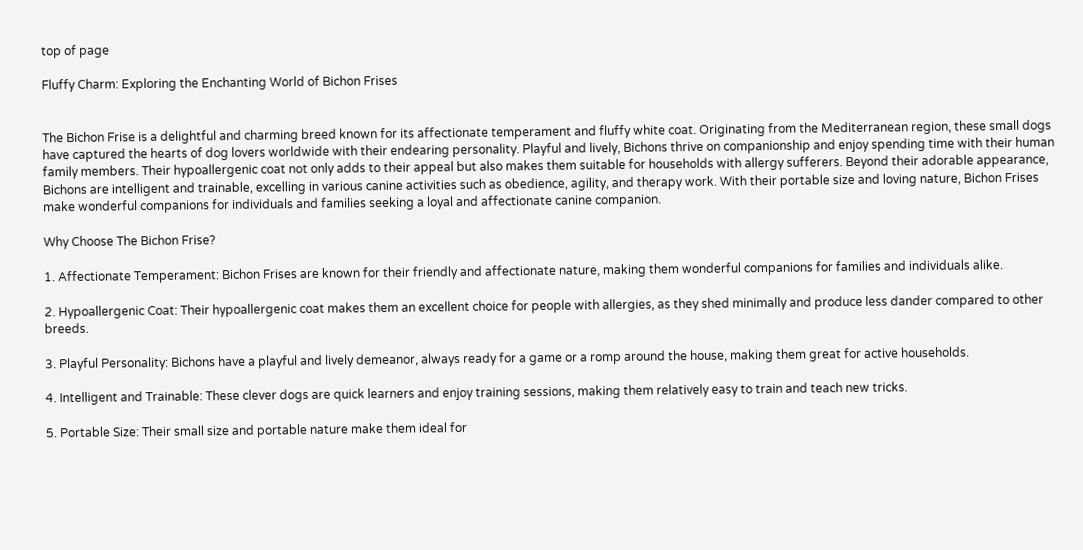top of page

Fluffy Charm: Exploring the Enchanting World of Bichon Frises


The Bichon Frise is a delightful and charming breed known for its affectionate temperament and fluffy white coat. Originating from the Mediterranean region, these small dogs have captured the hearts of dog lovers worldwide with their endearing personality. Playful and lively, Bichons thrive on companionship and enjoy spending time with their human family members. Their hypoallergenic coat not only adds to their appeal but also makes them suitable for households with allergy sufferers. Beyond their adorable appearance, Bichons are intelligent and trainable, excelling in various canine activities such as obedience, agility, and therapy work. With their portable size and loving nature, Bichon Frises make wonderful companions for individuals and families seeking a loyal and affectionate canine companion.

Why Choose The Bichon Frise?

1. Affectionate Temperament: Bichon Frises are known for their friendly and affectionate nature, making them wonderful companions for families and individuals alike.

2. Hypoallergenic Coat: Their hypoallergenic coat makes them an excellent choice for people with allergies, as they shed minimally and produce less dander compared to other breeds.

3. Playful Personality: Bichons have a playful and lively demeanor, always ready for a game or a romp around the house, making them great for active households.

4. Intelligent and Trainable: These clever dogs are quick learners and enjoy training sessions, making them relatively easy to train and teach new tricks.

5. Portable Size: Their small size and portable nature make them ideal for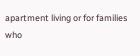apartment living or for families who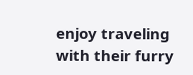enjoy traveling with their furry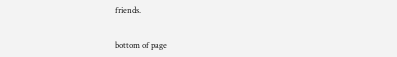friends.


bottom of page